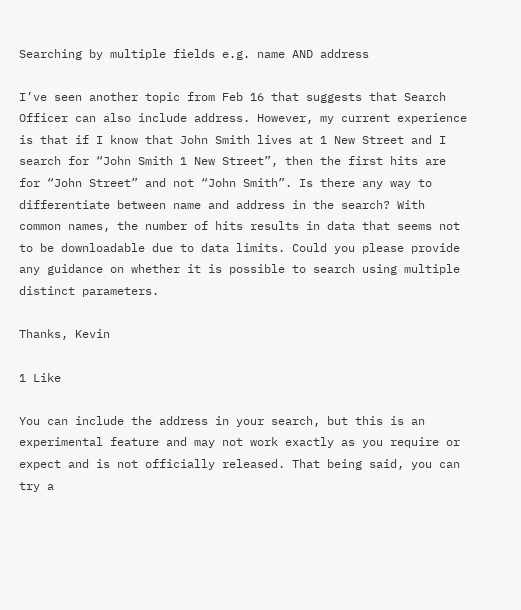Searching by multiple fields e.g. name AND address

I’ve seen another topic from Feb 16 that suggests that Search Officer can also include address. However, my current experience is that if I know that John Smith lives at 1 New Street and I search for “John Smith 1 New Street”, then the first hits are for “John Street” and not “John Smith”. Is there any way to differentiate between name and address in the search? With common names, the number of hits results in data that seems not to be downloadable due to data limits. Could you please provide any guidance on whether it is possible to search using multiple distinct parameters.

Thanks, Kevin

1 Like

You can include the address in your search, but this is an experimental feature and may not work exactly as you require or expect and is not officially released. That being said, you can try a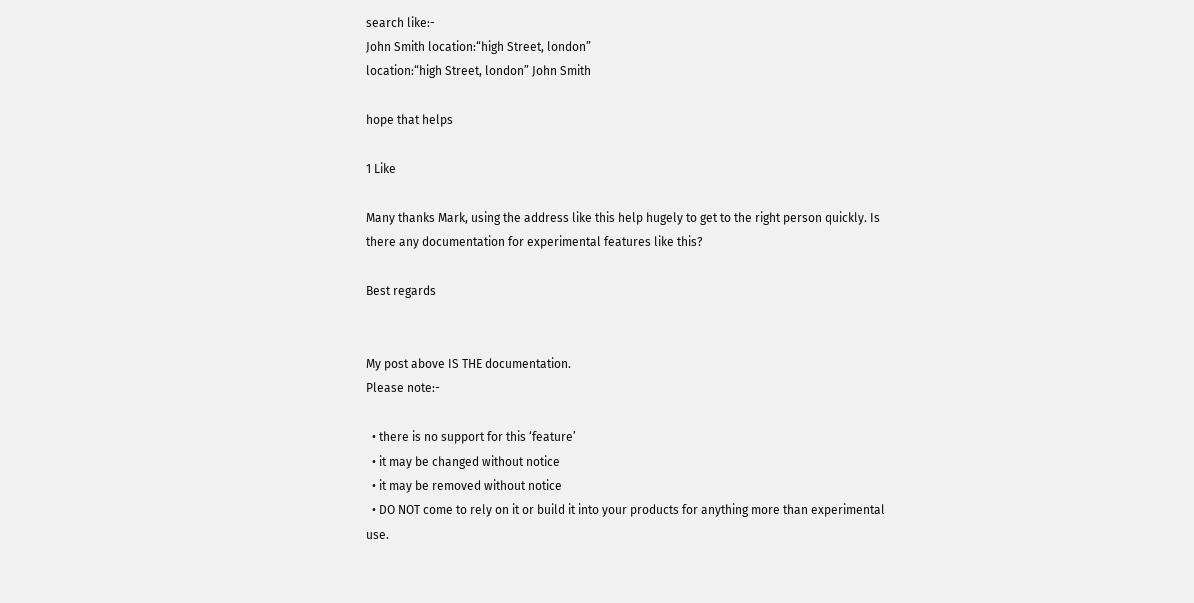search like:-
John Smith location:“high Street, london”
location:“high Street, london” John Smith

hope that helps

1 Like

Many thanks Mark, using the address like this help hugely to get to the right person quickly. Is there any documentation for experimental features like this?

Best regards


My post above IS THE documentation.
Please note:-

  • there is no support for this ‘feature’
  • it may be changed without notice
  • it may be removed without notice
  • DO NOT come to rely on it or build it into your products for anything more than experimental use.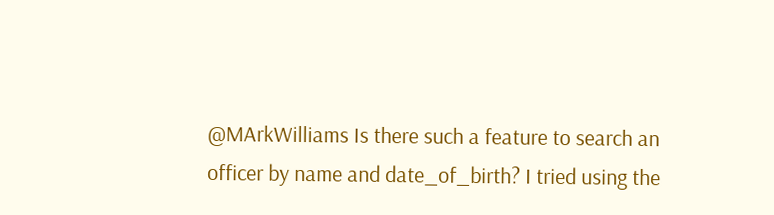@MArkWilliams Is there such a feature to search an officer by name and date_of_birth? I tried using the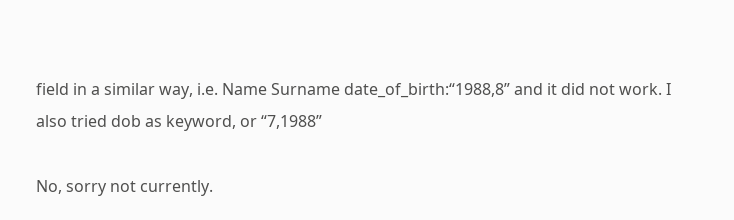field in a similar way, i.e. Name Surname date_of_birth:“1988,8” and it did not work. I also tried dob as keyword, or “7,1988”

No, sorry not currently.